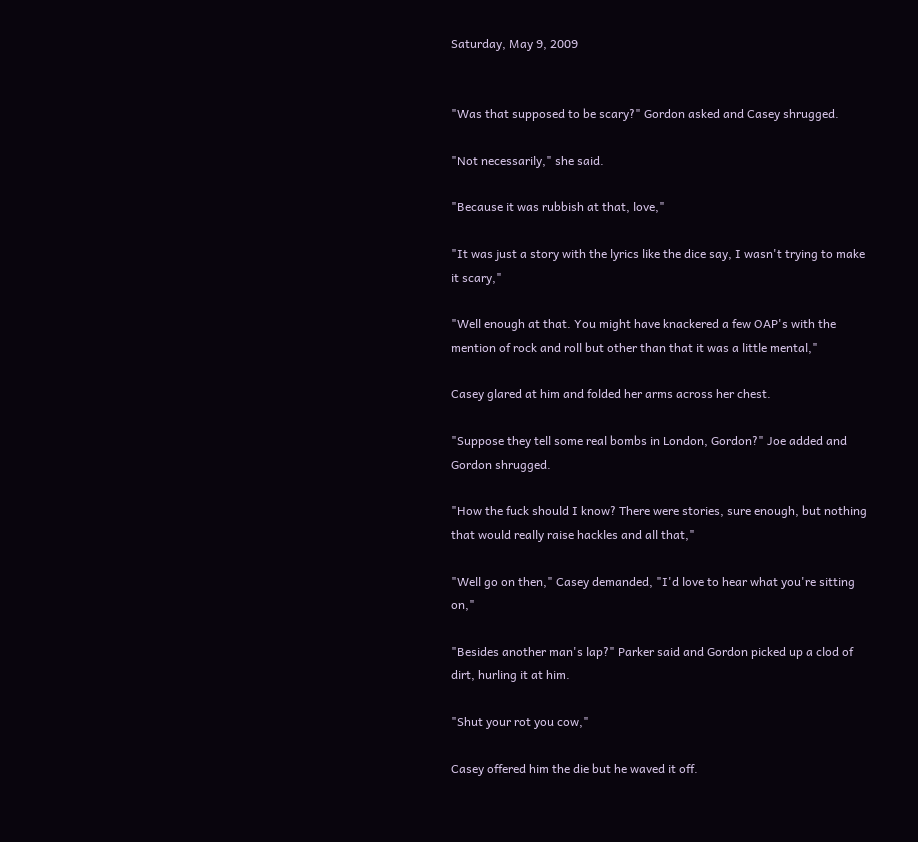Saturday, May 9, 2009


"Was that supposed to be scary?" Gordon asked and Casey shrugged.

"Not necessarily," she said.

"Because it was rubbish at that, love,"

"It was just a story with the lyrics like the dice say, I wasn't trying to make it scary,"

"Well enough at that. You might have knackered a few OAP's with the mention of rock and roll but other than that it was a little mental,"

Casey glared at him and folded her arms across her chest.

"Suppose they tell some real bombs in London, Gordon?" Joe added and Gordon shrugged.

"How the fuck should I know? There were stories, sure enough, but nothing that would really raise hackles and all that,"

"Well go on then," Casey demanded, "I'd love to hear what you're sitting on,"

"Besides another man's lap?" Parker said and Gordon picked up a clod of dirt, hurling it at him.

"Shut your rot you cow,"

Casey offered him the die but he waved it off.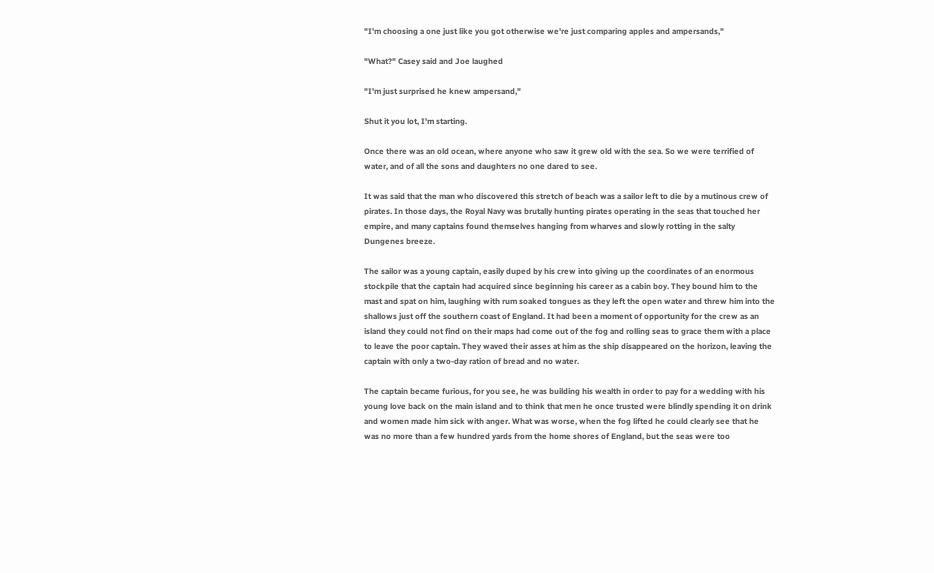"I'm choosing a one just like you got otherwise we're just comparing apples and ampersands,"

"What?" Casey said and Joe laughed

"I'm just surprised he knew ampersand,"

Shut it you lot, I'm starting.

Once there was an old ocean, where anyone who saw it grew old with the sea. So we were terrified of water, and of all the sons and daughters no one dared to see.

It was said that the man who discovered this stretch of beach was a sailor left to die by a mutinous crew of pirates. In those days, the Royal Navy was brutally hunting pirates operating in the seas that touched her empire, and many captains found themselves hanging from wharves and slowly rotting in the salty Dungenes breeze.

The sailor was a young captain, easily duped by his crew into giving up the coordinates of an enormous stockpile that the captain had acquired since beginning his career as a cabin boy. They bound him to the mast and spat on him, laughing with rum soaked tongues as they left the open water and threw him into the shallows just off the southern coast of England. It had been a moment of opportunity for the crew as an island they could not find on their maps had come out of the fog and rolling seas to grace them with a place to leave the poor captain. They waved their asses at him as the ship disappeared on the horizon, leaving the captain with only a two-day ration of bread and no water.

The captain became furious, for you see, he was building his wealth in order to pay for a wedding with his young love back on the main island and to think that men he once trusted were blindly spending it on drink and women made him sick with anger. What was worse, when the fog lifted he could clearly see that he was no more than a few hundred yards from the home shores of England, but the seas were too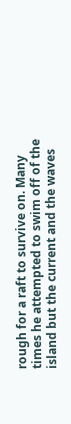rough for a raft to survive on. Many times he attempted to swim off of the island but the current and the waves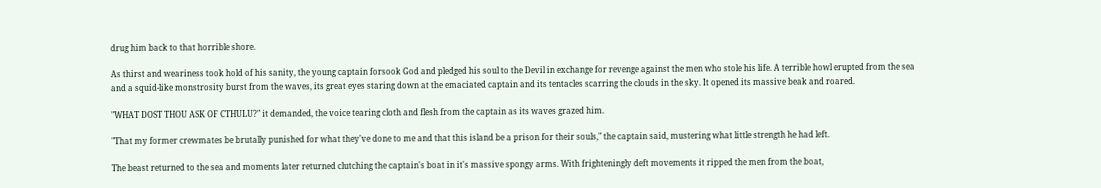drug him back to that horrible shore.

As thirst and weariness took hold of his sanity, the young captain forsook God and pledged his soul to the Devil in exchange for revenge against the men who stole his life. A terrible howl erupted from the sea and a squid-like monstrosity burst from the waves, its great eyes staring down at the emaciated captain and its tentacles scarring the clouds in the sky. It opened its massive beak and roared.

"WHAT DOST THOU ASK OF CTHULU?" it demanded, the voice tearing cloth and flesh from the captain as its waves grazed him.

"That my former crewmates be brutally punished for what they've done to me and that this island be a prison for their souls," the captain said, mustering what little strength he had left.

The beast returned to the sea and moments later returned clutching the captain's boat in it's massive spongy arms. With frighteningly deft movements it ripped the men from the boat,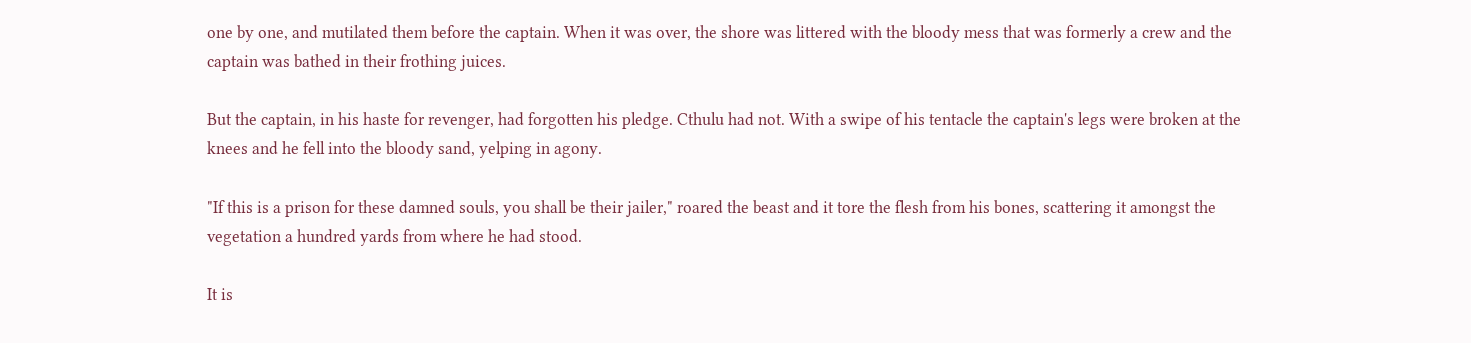one by one, and mutilated them before the captain. When it was over, the shore was littered with the bloody mess that was formerly a crew and the captain was bathed in their frothing juices.

But the captain, in his haste for revenger, had forgotten his pledge. Cthulu had not. With a swipe of his tentacle the captain's legs were broken at the knees and he fell into the bloody sand, yelping in agony.

"If this is a prison for these damned souls, you shall be their jailer," roared the beast and it tore the flesh from his bones, scattering it amongst the vegetation a hundred yards from where he had stood.

It is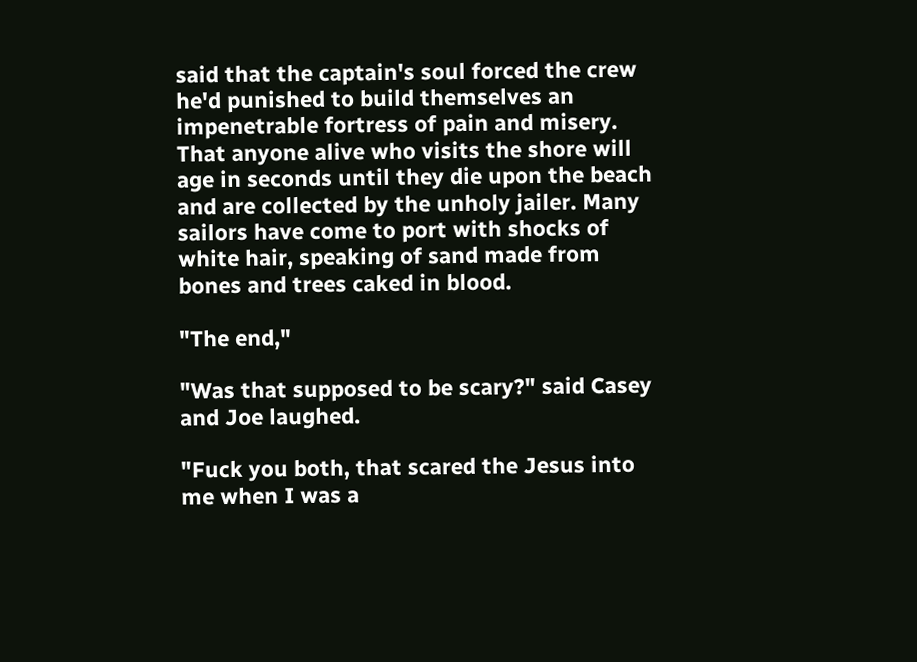said that the captain's soul forced the crew he'd punished to build themselves an impenetrable fortress of pain and misery. That anyone alive who visits the shore will age in seconds until they die upon the beach and are collected by the unholy jailer. Many sailors have come to port with shocks of white hair, speaking of sand made from bones and trees caked in blood.

"The end,"

"Was that supposed to be scary?" said Casey and Joe laughed.

"Fuck you both, that scared the Jesus into me when I was a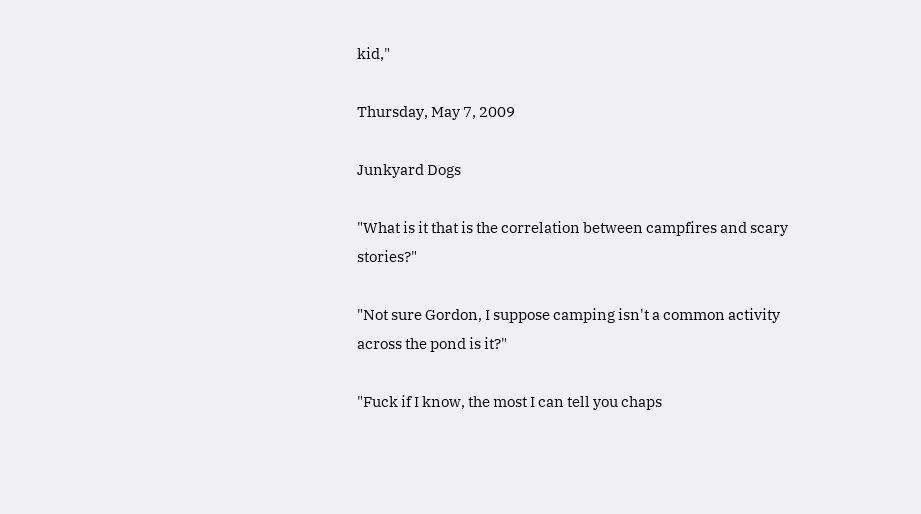kid,"

Thursday, May 7, 2009

Junkyard Dogs

"What is it that is the correlation between campfires and scary stories?"

"Not sure Gordon, I suppose camping isn't a common activity across the pond is it?"

"Fuck if I know, the most I can tell you chaps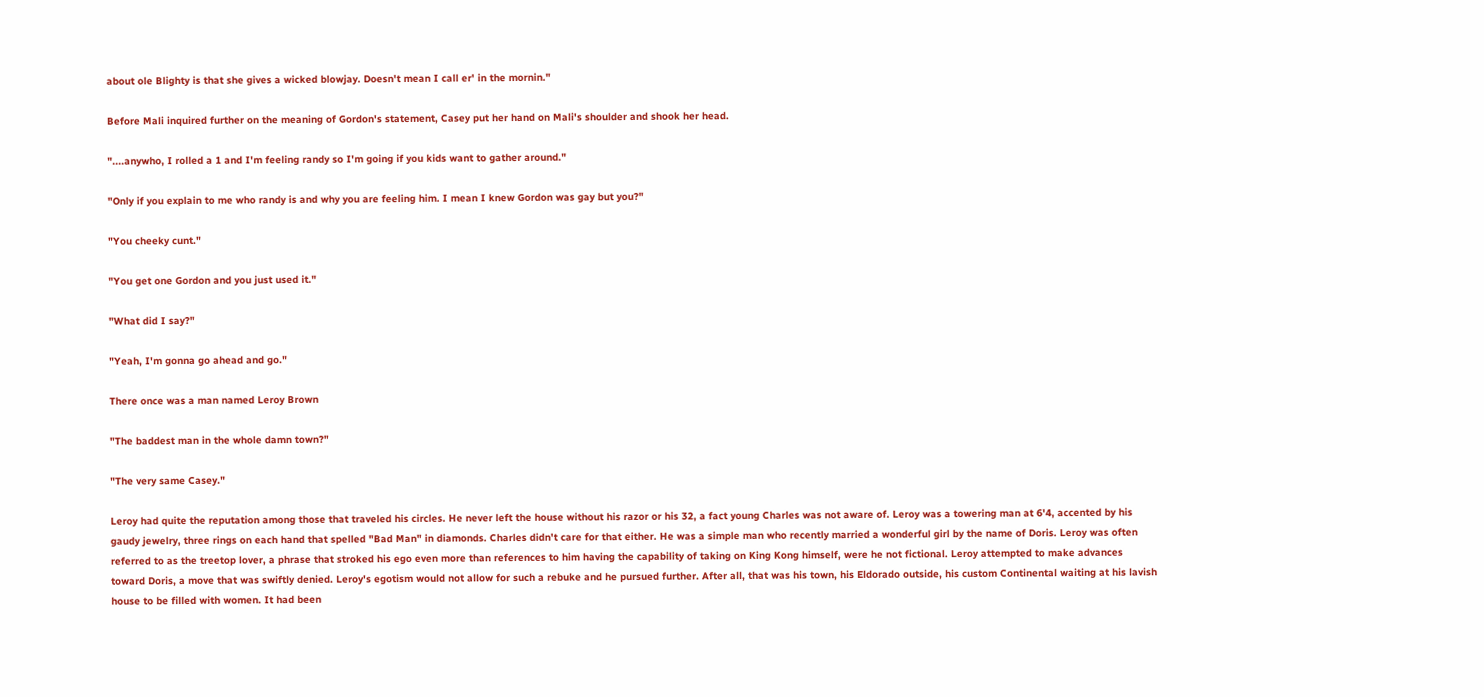about ole Blighty is that she gives a wicked blowjay. Doesn't mean I call er' in the mornin."

Before Mali inquired further on the meaning of Gordon's statement, Casey put her hand on Mali's shoulder and shook her head.

"....anywho, I rolled a 1 and I'm feeling randy so I'm going if you kids want to gather around."

"Only if you explain to me who randy is and why you are feeling him. I mean I knew Gordon was gay but you?"

"You cheeky cunt."

"You get one Gordon and you just used it."

"What did I say?"

"Yeah, I'm gonna go ahead and go."

There once was a man named Leroy Brown

"The baddest man in the whole damn town?"

"The very same Casey."

Leroy had quite the reputation among those that traveled his circles. He never left the house without his razor or his 32, a fact young Charles was not aware of. Leroy was a towering man at 6'4, accented by his gaudy jewelry, three rings on each hand that spelled "Bad Man" in diamonds. Charles didn't care for that either. He was a simple man who recently married a wonderful girl by the name of Doris. Leroy was often referred to as the treetop lover, a phrase that stroked his ego even more than references to him having the capability of taking on King Kong himself, were he not fictional. Leroy attempted to make advances toward Doris, a move that was swiftly denied. Leroy's egotism would not allow for such a rebuke and he pursued further. After all, that was his town, his Eldorado outside, his custom Continental waiting at his lavish house to be filled with women. It had been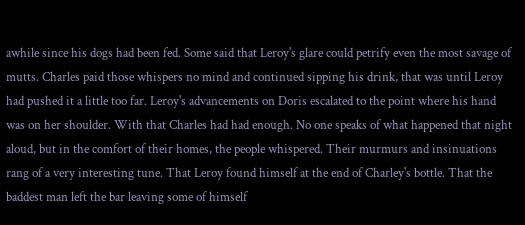awhile since his dogs had been fed. Some said that Leroy's glare could petrify even the most savage of mutts. Charles paid those whispers no mind and continued sipping his drink, that was until Leroy had pushed it a little too far. Leroy's advancements on Doris escalated to the point where his hand was on her shoulder. With that Charles had had enough. No one speaks of what happened that night aloud, but in the comfort of their homes, the people whispered. Their murmurs and insinuations rang of a very interesting tune. That Leroy found himself at the end of Charley's bottle. That the baddest man left the bar leaving some of himself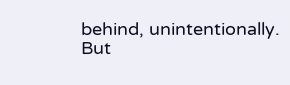behind, unintentionally. But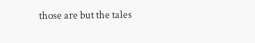those are but the tales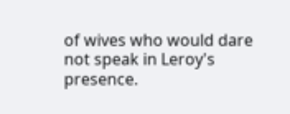of wives who would dare not speak in Leroy's presence.